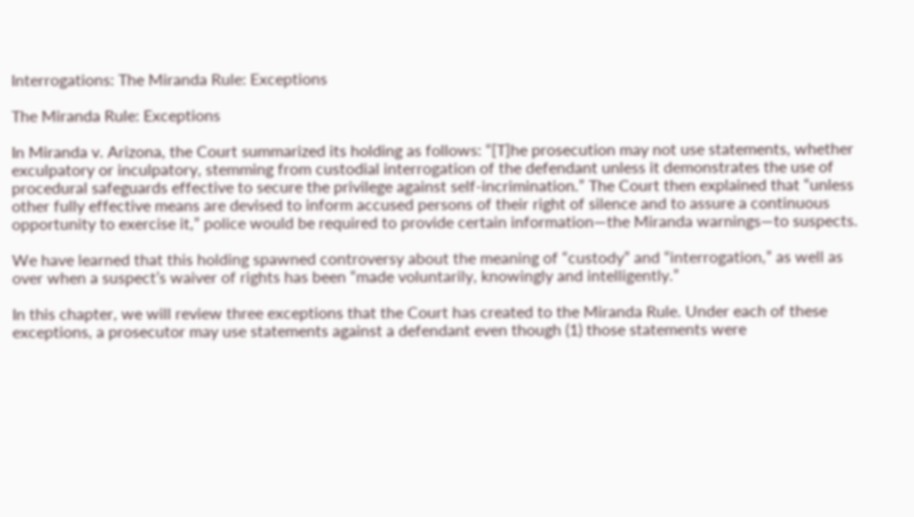Interrogations: The Miranda Rule: Exceptions

The Miranda Rule: Exceptions

In Miranda v. Arizona, the Court summarized its holding as follows: “[T]he prosecution may not use statements, whether exculpatory or inculpatory, stemming from custodial interrogation of the defendant unless it demonstrates the use of procedural safeguards effective to secure the privilege against self-incrimination.” The Court then explained that “unless other fully effective means are devised to inform accused persons of their right of silence and to assure a continuous opportunity to exercise it,” police would be required to provide certain information—the Miranda warnings—to suspects.

We have learned that this holding spawned controversy about the meaning of “custody” and “interrogation,” as well as over when a suspect’s waiver of rights has been “made voluntarily, knowingly and intelligently.”

In this chapter, we will review three exceptions that the Court has created to the Miranda Rule. Under each of these exceptions, a prosecutor may use statements against a defendant even though (1) those statements were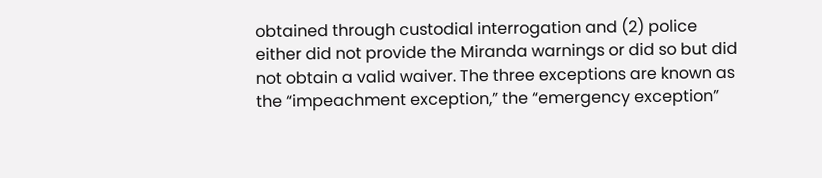obtained through custodial interrogation and (2) police either did not provide the Miranda warnings or did so but did not obtain a valid waiver. The three exceptions are known as the “impeachment exception,” the “emergency exception”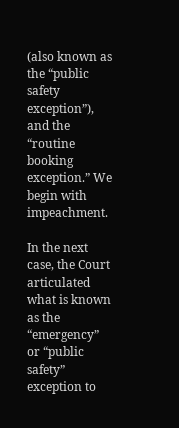(also known as the “public safety exception”), and the “routine booking exception.” We begin with impeachment.

In the next case, the Court articulated what is known as the “emergency” or “public safety” exception to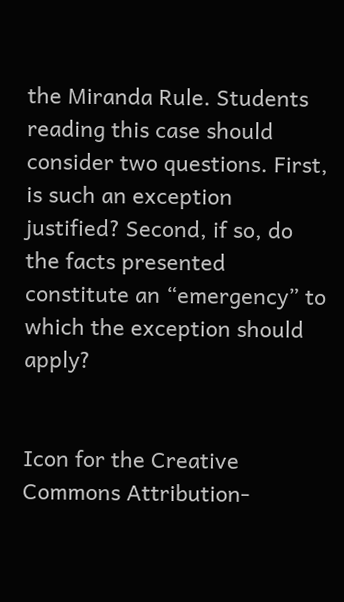the Miranda Rule. Students reading this case should consider two questions. First, is such an exception justified? Second, if so, do the facts presented constitute an “emergency” to which the exception should apply?


Icon for the Creative Commons Attribution-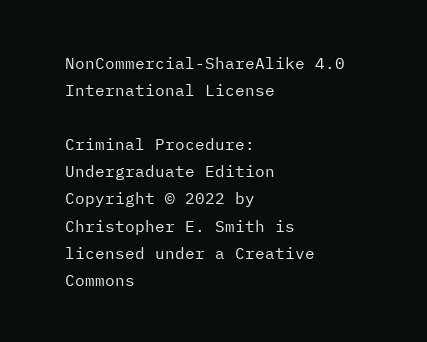NonCommercial-ShareAlike 4.0 International License

Criminal Procedure: Undergraduate Edition Copyright © 2022 by Christopher E. Smith is licensed under a Creative Commons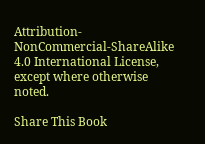Attribution-NonCommercial-ShareAlike 4.0 International License, except where otherwise noted.

Share This Book